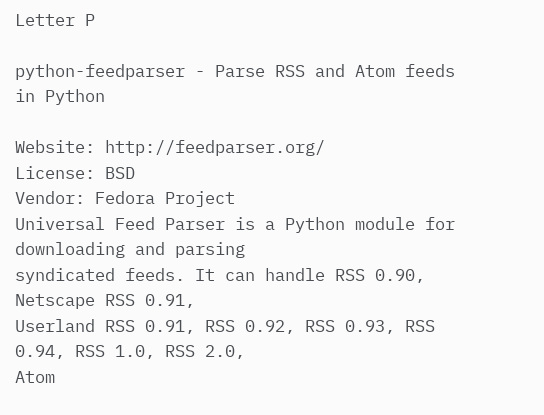Letter P

python-feedparser - Parse RSS and Atom feeds in Python

Website: http://feedparser.org/
License: BSD
Vendor: Fedora Project
Universal Feed Parser is a Python module for downloading and parsing
syndicated feeds. It can handle RSS 0.90, Netscape RSS 0.91,
Userland RSS 0.91, RSS 0.92, RSS 0.93, RSS 0.94, RSS 1.0, RSS 2.0,
Atom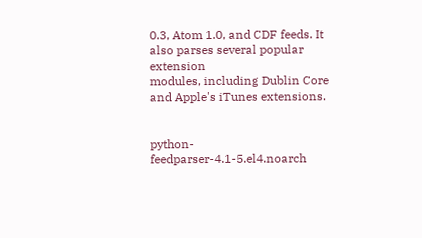0.3, Atom 1.0, and CDF feeds. It also parses several popular extension
modules, including Dublin Core and Apple's iTunes extensions.


python-feedparser-4.1-5.el4.noarch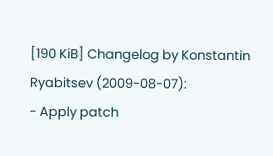[190 KiB] Changelog by Konstantin Ryabitsev (2009-08-07):
- Apply patch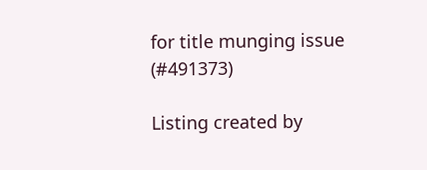for title munging issue (#491373)

Listing created by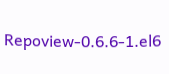Repoview-0.6.6-1.el6